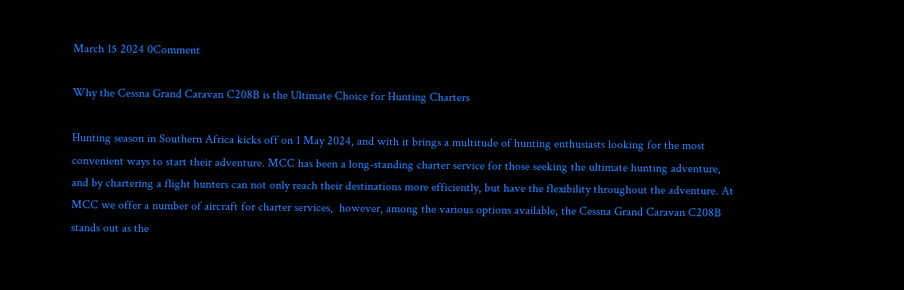March 15 2024 0Comment

Why the Cessna Grand Caravan C208B is the Ultimate Choice for Hunting Charters

Hunting season in Southern Africa kicks off on 1 May 2024, and with it brings a multitude of hunting enthusiasts looking for the most convenient ways to start their adventure. MCC has been a long-standing charter service for those seeking the ultimate hunting adventure, and by chartering a flight hunters can not only reach their destinations more efficiently, but have the flexibility throughout the adventure. At MCC we offer a number of aircraft for charter services,  however, among the various options available, the Cessna Grand Caravan C208B  stands out as the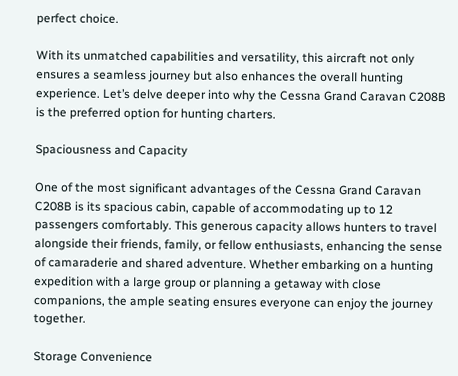perfect choice.

With its unmatched capabilities and versatility, this aircraft not only ensures a seamless journey but also enhances the overall hunting experience. Let’s delve deeper into why the Cessna Grand Caravan C208B is the preferred option for hunting charters.

Spaciousness and Capacity

One of the most significant advantages of the Cessna Grand Caravan C208B is its spacious cabin, capable of accommodating up to 12 passengers comfortably. This generous capacity allows hunters to travel alongside their friends, family, or fellow enthusiasts, enhancing the sense of camaraderie and shared adventure. Whether embarking on a hunting expedition with a large group or planning a getaway with close companions, the ample seating ensures everyone can enjoy the journey together.

Storage Convenience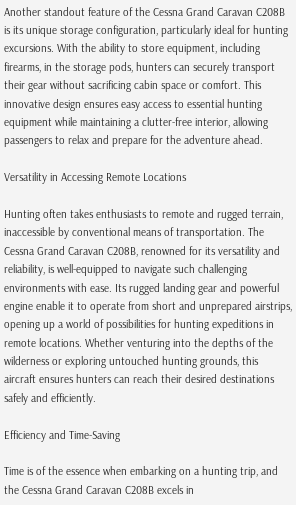Another standout feature of the Cessna Grand Caravan C208B  is its unique storage configuration, particularly ideal for hunting excursions. With the ability to store equipment, including firearms, in the storage pods, hunters can securely transport their gear without sacrificing cabin space or comfort. This innovative design ensures easy access to essential hunting equipment while maintaining a clutter-free interior, allowing passengers to relax and prepare for the adventure ahead.

Versatility in Accessing Remote Locations

Hunting often takes enthusiasts to remote and rugged terrain, inaccessible by conventional means of transportation. The Cessna Grand Caravan C208B, renowned for its versatility and reliability, is well-equipped to navigate such challenging environments with ease. Its rugged landing gear and powerful engine enable it to operate from short and unprepared airstrips, opening up a world of possibilities for hunting expeditions in remote locations. Whether venturing into the depths of the wilderness or exploring untouched hunting grounds, this aircraft ensures hunters can reach their desired destinations safely and efficiently.

Efficiency and Time-Saving

Time is of the essence when embarking on a hunting trip, and the Cessna Grand Caravan C208B excels in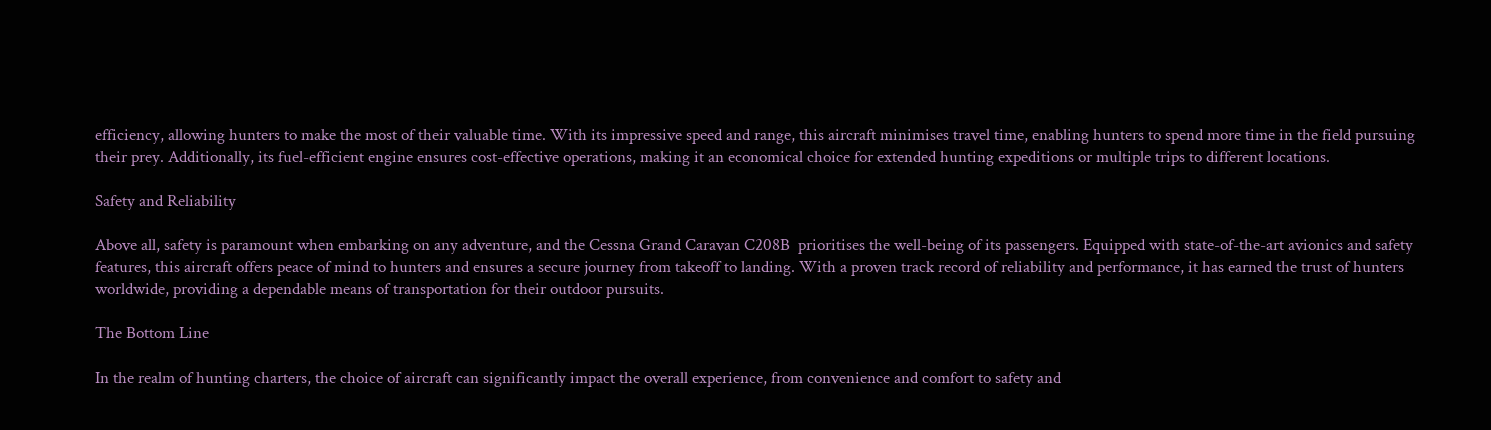efficiency, allowing hunters to make the most of their valuable time. With its impressive speed and range, this aircraft minimises travel time, enabling hunters to spend more time in the field pursuing their prey. Additionally, its fuel-efficient engine ensures cost-effective operations, making it an economical choice for extended hunting expeditions or multiple trips to different locations.

Safety and Reliability

Above all, safety is paramount when embarking on any adventure, and the Cessna Grand Caravan C208B  prioritises the well-being of its passengers. Equipped with state-of-the-art avionics and safety features, this aircraft offers peace of mind to hunters and ensures a secure journey from takeoff to landing. With a proven track record of reliability and performance, it has earned the trust of hunters worldwide, providing a dependable means of transportation for their outdoor pursuits.

The Bottom Line

In the realm of hunting charters, the choice of aircraft can significantly impact the overall experience, from convenience and comfort to safety and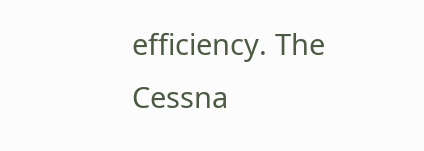efficiency. The Cessna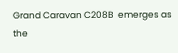Grand Caravan C208B  emerges as the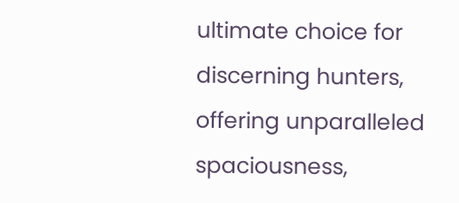ultimate choice for discerning hunters, offering unparalleled spaciousness,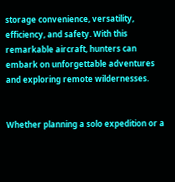storage convenience, versatility, efficiency, and safety. With this remarkable aircraft, hunters can embark on unforgettable adventures and exploring remote wildernesses.


Whether planning a solo expedition or a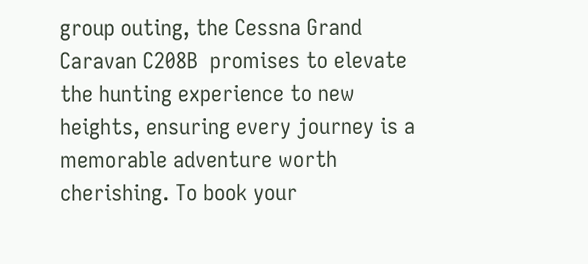group outing, the Cessna Grand Caravan C208B  promises to elevate the hunting experience to new heights, ensuring every journey is a memorable adventure worth cherishing. To book your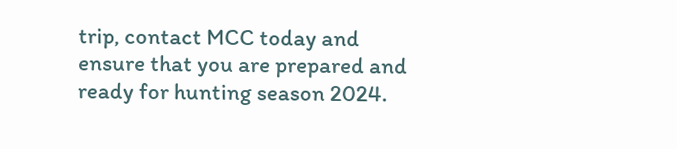trip, contact MCC today and ensure that you are prepared and ready for hunting season 2024.